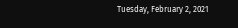Tuesday, February 2, 2021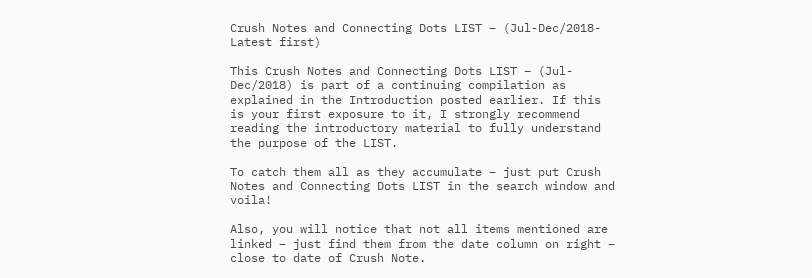Crush Notes and Connecting Dots LIST – (Jul-Dec/2018- Latest first)

This Crush Notes and Connecting Dots LIST – (Jul-Dec/2018) is part of a continuing compilation as explained in the Introduction posted earlier. If this is your first exposure to it, I strongly recommend reading the introductory material to fully understand the purpose of the LIST.

To catch them all as they accumulate – just put Crush Notes and Connecting Dots LIST in the search window and voila!

Also, you will notice that not all items mentioned are linked – just find them from the date column on right – close to date of Crush Note.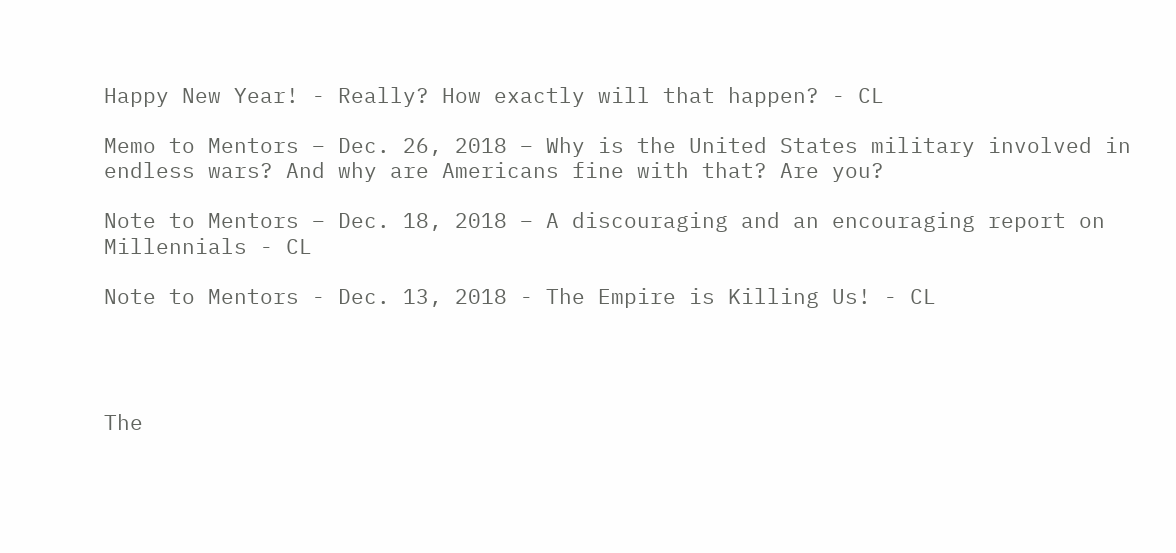Happy New Year! - Really? How exactly will that happen? - CL

Memo to Mentors – Dec. 26, 2018 – Why is the United States military involved in endless wars? And why are Americans fine with that? Are you?

Note to Mentors – Dec. 18, 2018 – A discouraging and an encouraging report on Millennials - CL

Note to Mentors - Dec. 13, 2018 - The Empire is Killing Us! - CL




The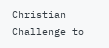Christian Challenge to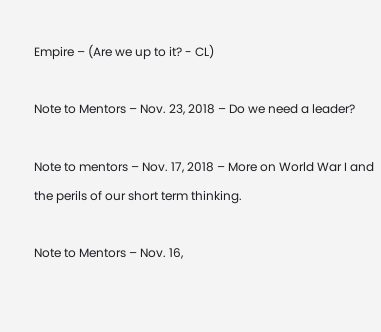Empire – (Are we up to it? - CL)

Note to Mentors – Nov. 23, 2018 – Do we need a leader?

Note to mentors – Nov. 17, 2018 – More on World War I and the perils of our short term thinking.

Note to Mentors – Nov. 16,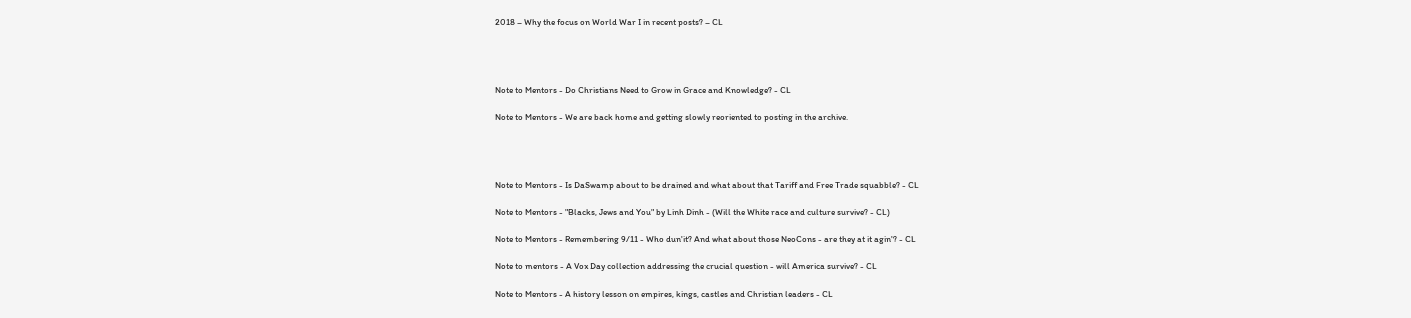2018 – Why the focus on World War I in recent posts? – CL




Note to Mentors - Do Christians Need to Grow in Grace and Knowledge? - CL

Note to Mentors - We are back home and getting slowly reoriented to posting in the archive.




Note to Mentors - Is DaSwamp about to be drained and what about that Tariff and Free Trade squabble? - CL

Note to Mentors - "Blacks, Jews and You" by Linh Dinh - (Will the White race and culture survive? - CL)

Note to Mentors - Remembering 9/11 - Who dun'it? And what about those NeoCons - are they at it agin'? - CL

Note to mentors - A Vox Day collection addressing the crucial question - will America survive? - CL

Note to Mentors - A history lesson on empires, kings, castles and Christian leaders - CL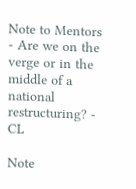Note to Mentors - Are we on the verge or in the middle of a national restructuring? - CL

Note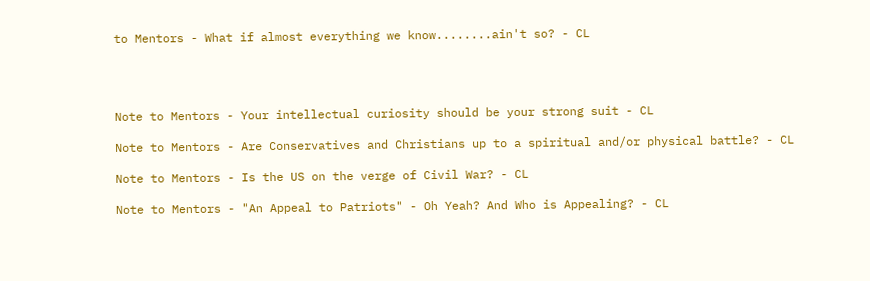to Mentors - What if almost everything we know........ain't so? - CL




Note to Mentors - Your intellectual curiosity should be your strong suit - CL

Note to Mentors - Are Conservatives and Christians up to a spiritual and/or physical battle? - CL

Note to Mentors - Is the US on the verge of Civil War? - CL

Note to Mentors - "An Appeal to Patriots" - Oh Yeah? And Who is Appealing? - CL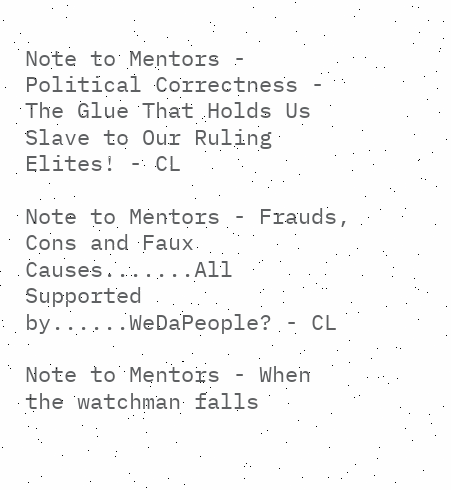Note to Mentors - Political Correctness - The Glue That Holds Us Slave to Our Ruling Elites! - CL

Note to Mentors - Frauds, Cons and Faux Causes.......All Supported by......WeDaPeople? - CL

Note to Mentors - When the watchman falls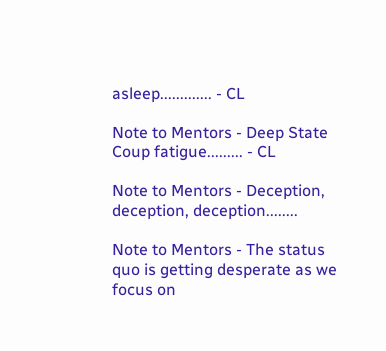asleep............. - CL

Note to Mentors - Deep State Coup fatigue......... - CL

Note to Mentors - Deception, deception, deception........

Note to Mentors - The status quo is getting desperate as we focus on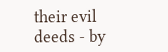their evil deeds - by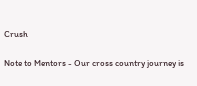Crush

Note to Mentors - Our cross country journey is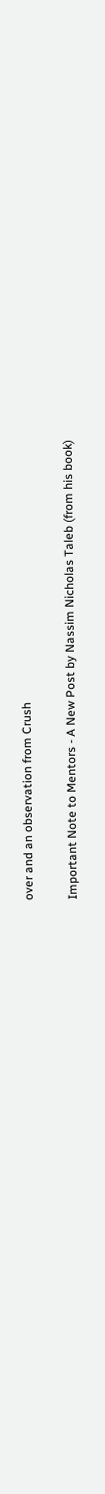over and an observation from Crush

Important Note to Mentors - A New Post by Nassim Nicholas Taleb (from his book)